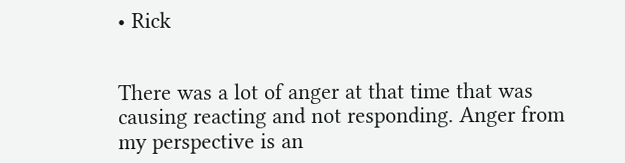• Rick


There was a lot of anger at that time that was causing reacting and not responding. Anger from my perspective is an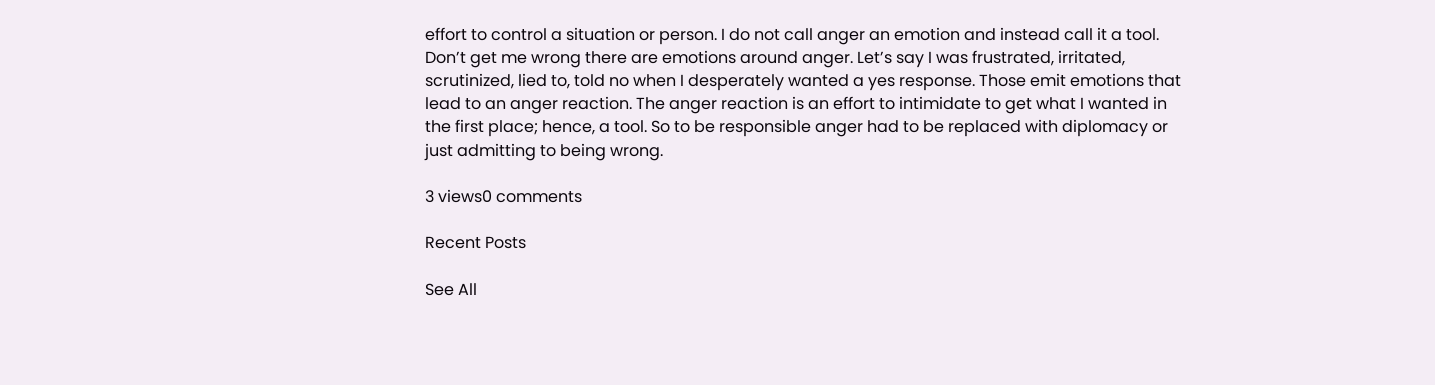effort to control a situation or person. I do not call anger an emotion and instead call it a tool. Don’t get me wrong there are emotions around anger. Let’s say I was frustrated, irritated, scrutinized, lied to, told no when I desperately wanted a yes response. Those emit emotions that lead to an anger reaction. The anger reaction is an effort to intimidate to get what I wanted in the first place; hence, a tool. So to be responsible anger had to be replaced with diplomacy or just admitting to being wrong.

3 views0 comments

Recent Posts

See All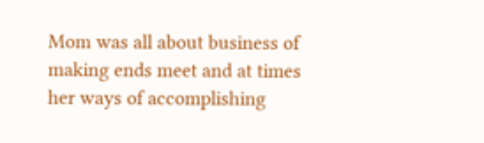Mom was all about business of making ends meet and at times her ways of accomplishing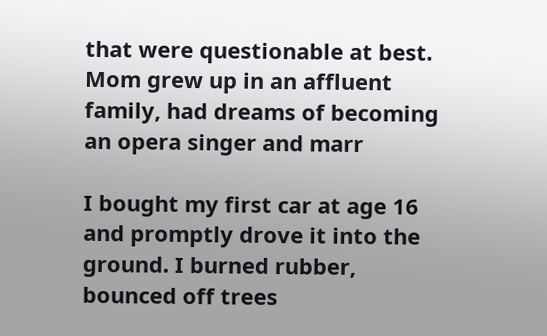that were questionable at best. Mom grew up in an affluent family, had dreams of becoming an opera singer and marr

I bought my first car at age 16 and promptly drove it into the ground. I burned rubber, bounced off trees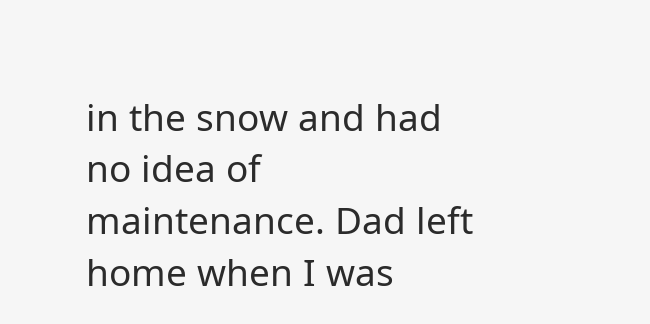in the snow and had no idea of maintenance. Dad left home when I was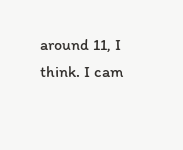around 11, I think. I cam